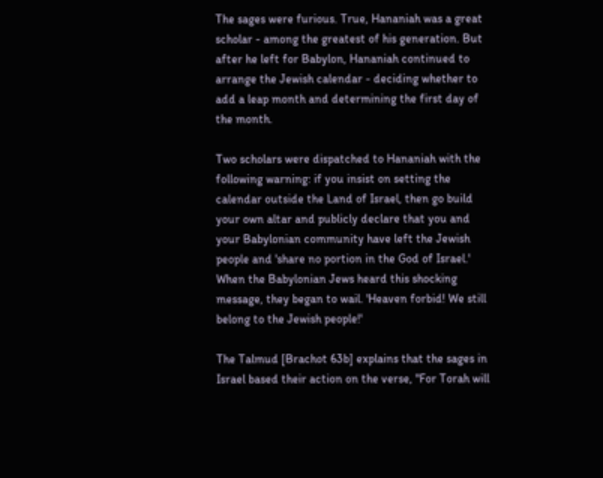The sages were furious. True, Hananiah was a great scholar - among the greatest of his generation. But after he left for Babylon, Hananiah continued to arrange the Jewish calendar - deciding whether to add a leap month and determining the first day of the month.

Two scholars were dispatched to Hananiah with the following warning: if you insist on setting the calendar outside the Land of Israel, then go build your own altar and publicly declare that you and your Babylonian community have left the Jewish people and 'share no portion in the God of Israel.' When the Babylonian Jews heard this shocking message, they began to wail. 'Heaven forbid! We still belong to the Jewish people!'

The Talmud [Brachot 63b] explains that the sages in Israel based their action on the verse, "For Torah will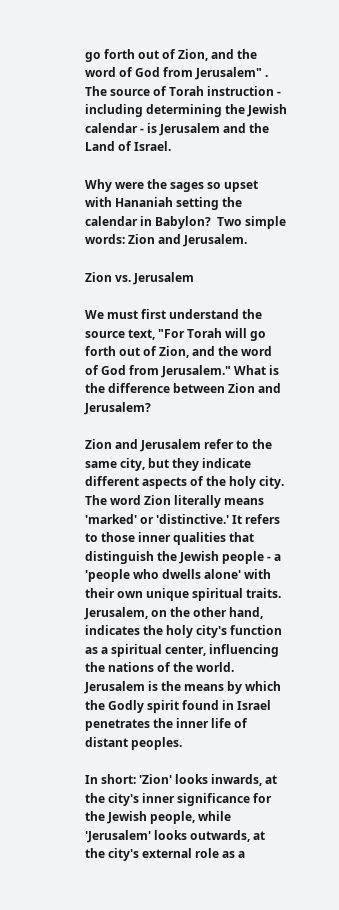go forth out of Zion, and the word of God from Jerusalem" . The source of Torah instruction - including determining the Jewish calendar - is Jerusalem and the Land of Israel.

Why were the sages so upset with Hananiah setting the calendar in Babylon?  Two simple words: Zion and Jerusalem.

Zion vs. Jerusalem

We must first understand the source text, "For Torah will go forth out of Zion, and the word of God from Jerusalem." What is the difference between Zion and Jerusalem?

Zion and Jerusalem refer to the same city, but they indicate different aspects of the holy city. The word Zion literally means 'marked' or 'distinctive.' It refers to those inner qualities that distinguish the Jewish people - a 'people who dwells alone' with their own unique spiritual traits. Jerusalem, on the other hand, indicates the holy city's function as a spiritual center, influencing the nations of the world. Jerusalem is the means by which the Godly spirit found in Israel penetrates the inner life of distant peoples.

In short: 'Zion' looks inwards, at the city's inner significance for the Jewish people, while 'Jerusalem' looks outwards, at the city's external role as a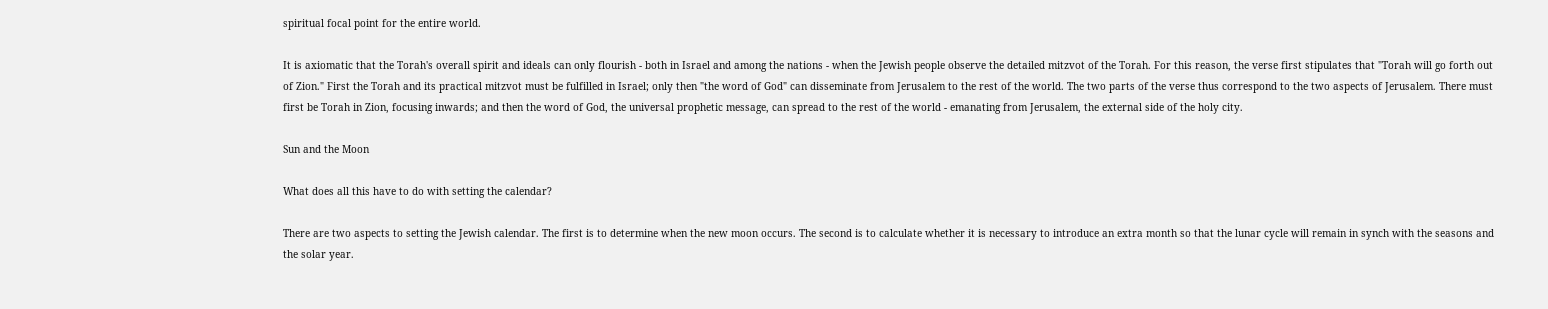spiritual focal point for the entire world.

It is axiomatic that the Torah's overall spirit and ideals can only flourish - both in Israel and among the nations - when the Jewish people observe the detailed mitzvot of the Torah. For this reason, the verse first stipulates that "Torah will go forth out of Zion." First the Torah and its practical mitzvot must be fulfilled in Israel; only then "the word of God" can disseminate from Jerusalem to the rest of the world. The two parts of the verse thus correspond to the two aspects of Jerusalem. There must first be Torah in Zion, focusing inwards; and then the word of God, the universal prophetic message, can spread to the rest of the world - emanating from Jerusalem, the external side of the holy city.

Sun and the Moon

What does all this have to do with setting the calendar?

There are two aspects to setting the Jewish calendar. The first is to determine when the new moon occurs. The second is to calculate whether it is necessary to introduce an extra month so that the lunar cycle will remain in synch with the seasons and the solar year.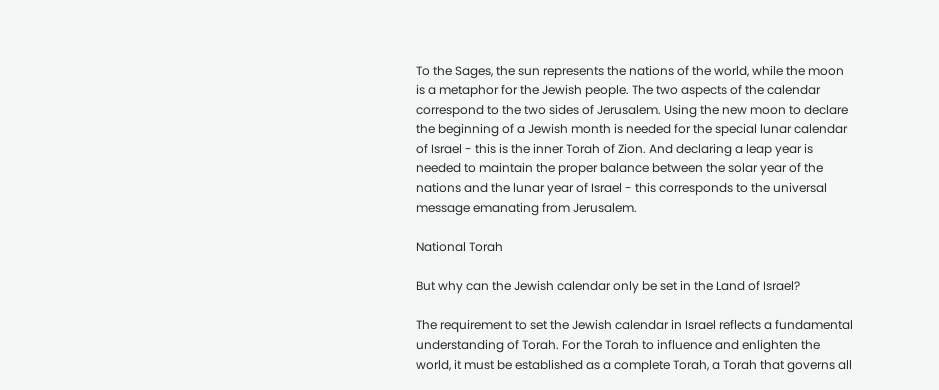To the Sages, the sun represents the nations of the world, while the moon is a metaphor for the Jewish people. The two aspects of the calendar correspond to the two sides of Jerusalem. Using the new moon to declare the beginning of a Jewish month is needed for the special lunar calendar of Israel - this is the inner Torah of Zion. And declaring a leap year is needed to maintain the proper balance between the solar year of the nations and the lunar year of Israel - this corresponds to the universal message emanating from Jerusalem.

National Torah

But why can the Jewish calendar only be set in the Land of Israel?

The requirement to set the Jewish calendar in Israel reflects a fundamental understanding of Torah. For the Torah to influence and enlighten the world, it must be established as a complete Torah, a Torah that governs all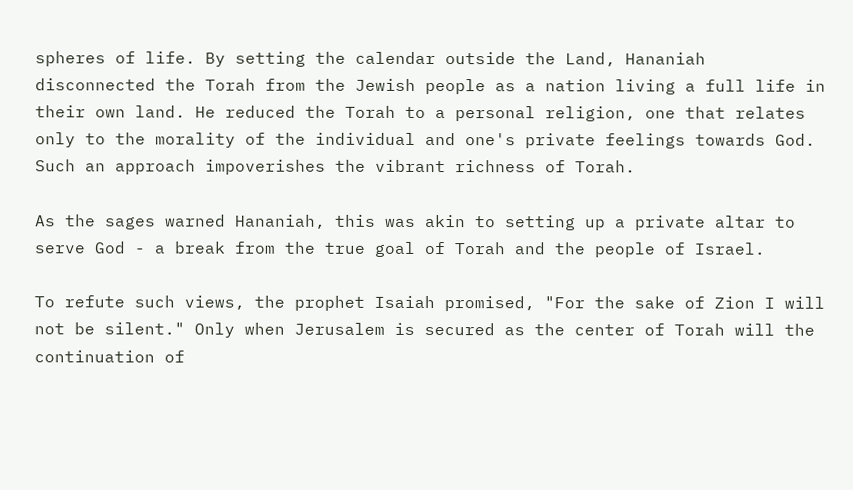spheres of life. By setting the calendar outside the Land, Hananiah disconnected the Torah from the Jewish people as a nation living a full life in their own land. He reduced the Torah to a personal religion, one that relates only to the morality of the individual and one's private feelings towards God. Such an approach impoverishes the vibrant richness of Torah.

As the sages warned Hananiah, this was akin to setting up a private altar to serve God - a break from the true goal of Torah and the people of Israel.

To refute such views, the prophet Isaiah promised, "For the sake of Zion I will not be silent." Only when Jerusalem is secured as the center of Torah will the continuation of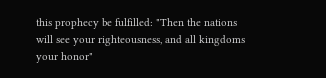this prophecy be fulfilled: "Then the nations will see your righteousness, and all kingdoms your honor"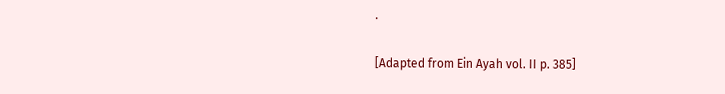.

[Adapted from Ein Ayah vol. II p. 385]